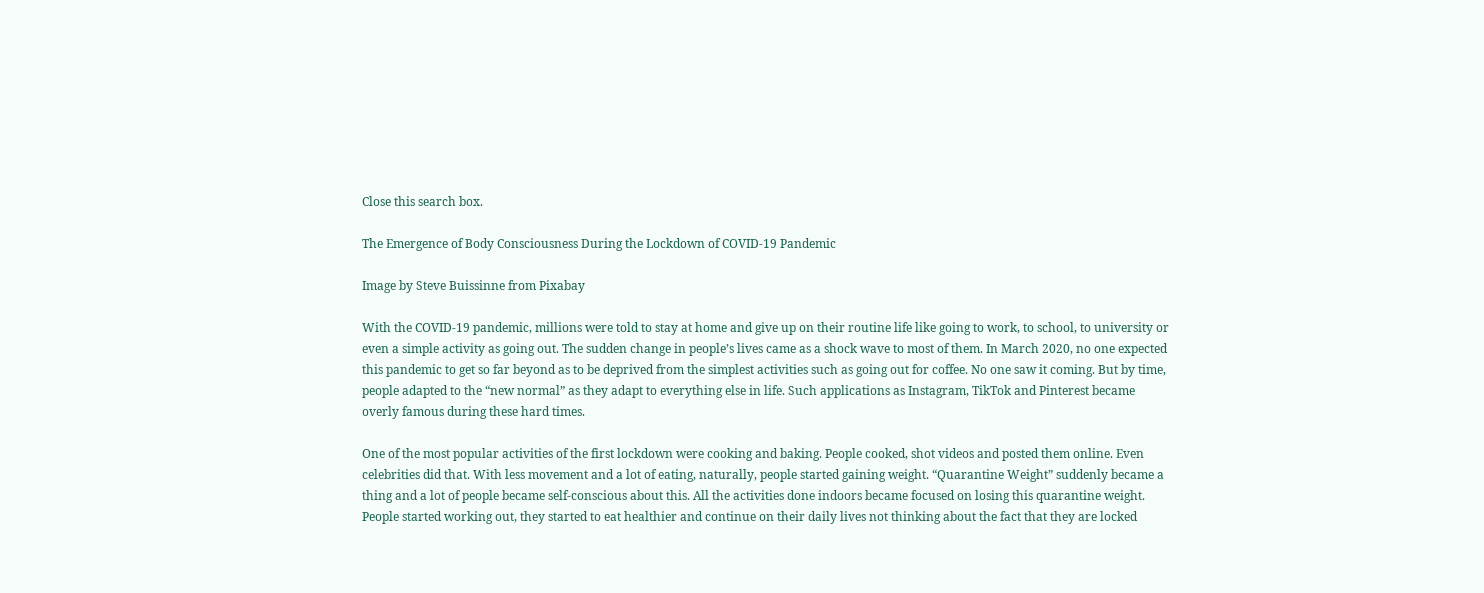Close this search box.

The Emergence of Body Consciousness During the Lockdown of COVID-19 Pandemic

Image by Steve Buissinne from Pixabay

With the COVID-19 pandemic, millions were told to stay at home and give up on their routine life like going to work, to school, to university or even a simple activity as going out. The sudden change in people’s lives came as a shock wave to most of them. In March 2020, no one expected this pandemic to get so far beyond as to be deprived from the simplest activities such as going out for coffee. No one saw it coming. But by time, people adapted to the “new normal” as they adapt to everything else in life. Such applications as Instagram, TikTok and Pinterest became overly famous during these hard times.

One of the most popular activities of the first lockdown were cooking and baking. People cooked, shot videos and posted them online. Even celebrities did that. With less movement and a lot of eating, naturally, people started gaining weight. “Quarantine Weight” suddenly became a thing and a lot of people became self-conscious about this. All the activities done indoors became focused on losing this quarantine weight. People started working out, they started to eat healthier and continue on their daily lives not thinking about the fact that they are locked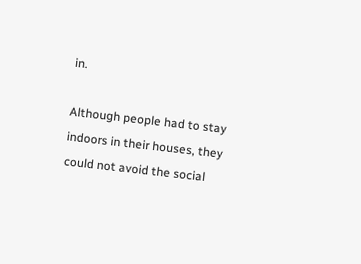in.

Although people had to stay indoors in their houses, they could not avoid the social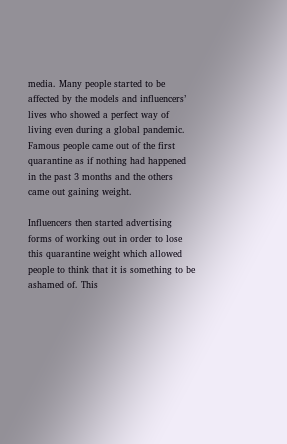media. Many people started to be affected by the models and influencers’ lives who showed a perfect way of living even during a global pandemic. Famous people came out of the first quarantine as if nothing had happened in the past 3 months and the others came out gaining weight.

Influencers then started advertising forms of working out in order to lose this quarantine weight which allowed people to think that it is something to be ashamed of. This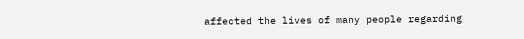affected the lives of many people regarding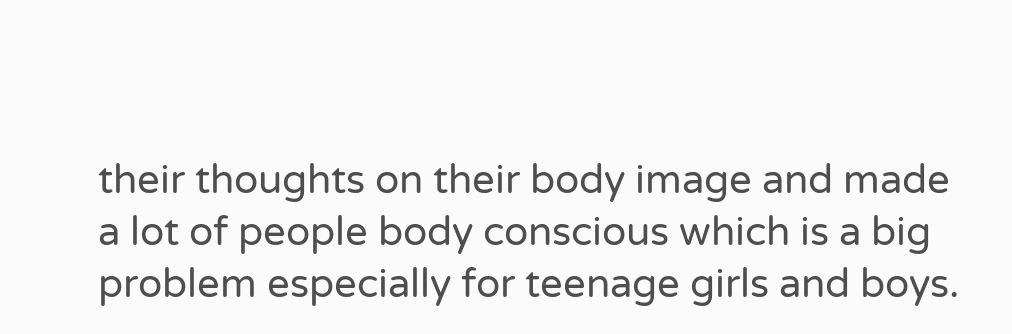their thoughts on their body image and made a lot of people body conscious which is a big problem especially for teenage girls and boys.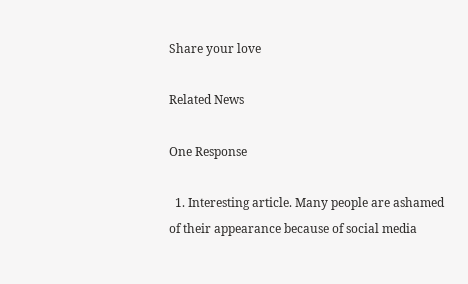Share your love

Related News

One Response

  1. Interesting article. Many people are ashamed of their appearance because of social media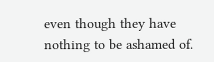even though they have nothing to be ashamed of.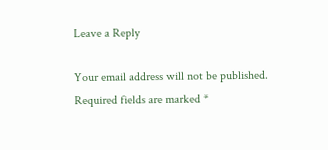Leave a Reply

Your email address will not be published. Required fields are marked *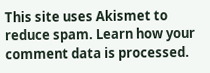This site uses Akismet to reduce spam. Learn how your comment data is processed.